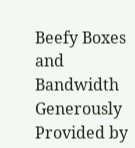Beefy Boxes and Bandwidth Generously Provided by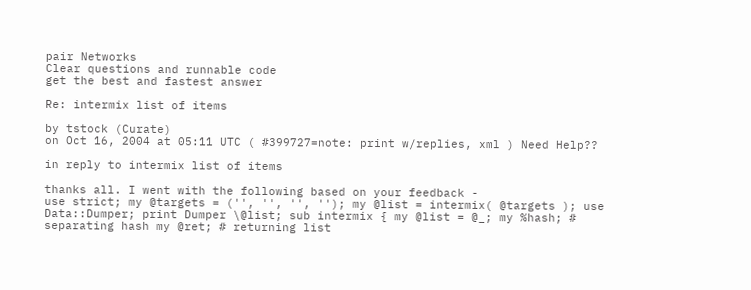pair Networks
Clear questions and runnable code
get the best and fastest answer

Re: intermix list of items

by tstock (Curate)
on Oct 16, 2004 at 05:11 UTC ( #399727=note: print w/replies, xml ) Need Help??

in reply to intermix list of items

thanks all. I went with the following based on your feedback -
use strict; my @targets = ('', '', '', ''); my @list = intermix( @targets ); use Data::Dumper; print Dumper \@list; sub intermix { my @list = @_; my %hash; # separating hash my @ret; # returning list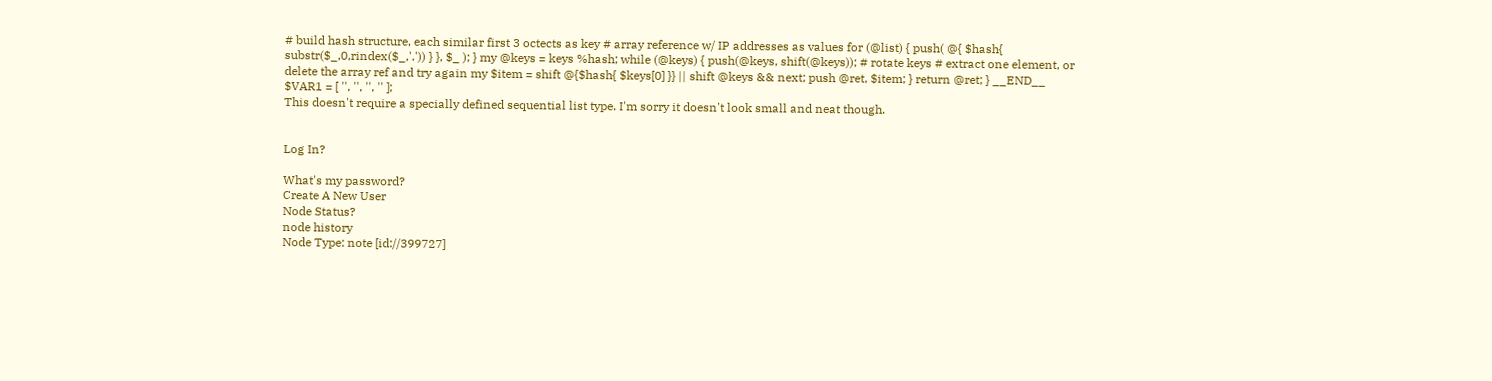# build hash structure, each similar first 3 octects as key # array reference w/ IP addresses as values for (@list) { push( @{ $hash{ substr($_,0,rindex($_,'.')) } }, $_ ); } my @keys = keys %hash; while (@keys) { push(@keys, shift(@keys)); # rotate keys # extract one element, or delete the array ref and try again my $item = shift @{$hash{ $keys[0] }} || shift @keys && next; push @ret, $item; } return @ret; } __END__ $VAR1 = [ '', '', '', '' ];
This doesn't require a specially defined sequential list type. I'm sorry it doesn't look small and neat though.


Log In?

What's my password?
Create A New User
Node Status?
node history
Node Type: note [id://399727]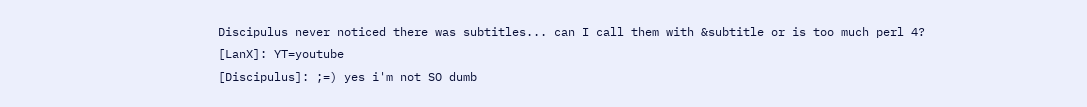Discipulus never noticed there was subtitles... can I call them with &subtitle or is too much perl 4?
[LanX]: YT=youtube
[Discipulus]: ;=) yes i'm not SO dumb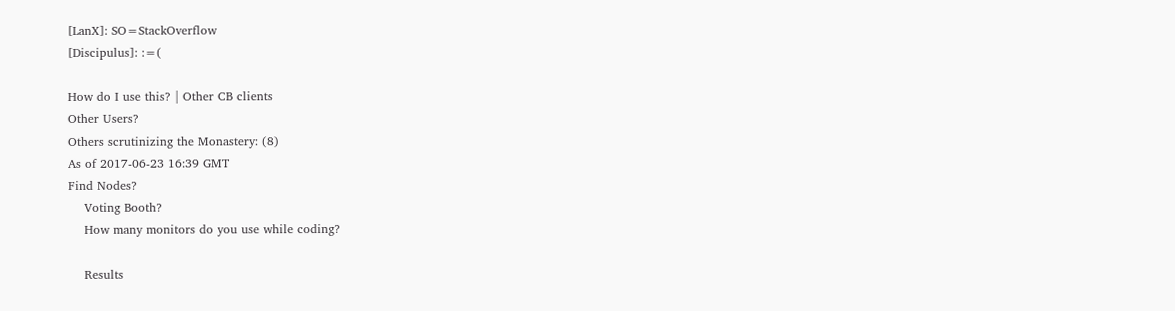[LanX]: SO=StackOverflow
[Discipulus]: :=(

How do I use this? | Other CB clients
Other Users?
Others scrutinizing the Monastery: (8)
As of 2017-06-23 16:39 GMT
Find Nodes?
    Voting Booth?
    How many monitors do you use while coding?

    Results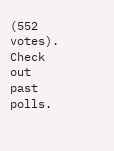(552 votes). Check out past polls.